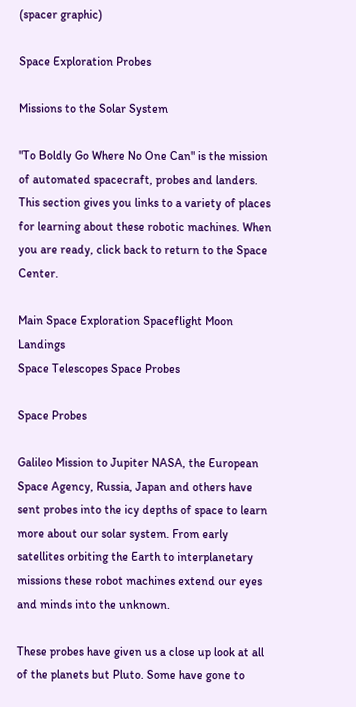(spacer graphic)

Space Exploration Probes

Missions to the Solar System

"To Boldly Go Where No One Can" is the mission of automated spacecraft, probes and landers. This section gives you links to a variety of places for learning about these robotic machines. When you are ready, click back to return to the Space Center.

Main Space Exploration Spaceflight Moon Landings
Space Telescopes Space Probes

Space Probes

Galileo Mission to Jupiter NASA, the European Space Agency, Russia, Japan and others have sent probes into the icy depths of space to learn more about our solar system. From early satellites orbiting the Earth to interplanetary missions these robot machines extend our eyes and minds into the unknown.

These probes have given us a close up look at all of the planets but Pluto. Some have gone to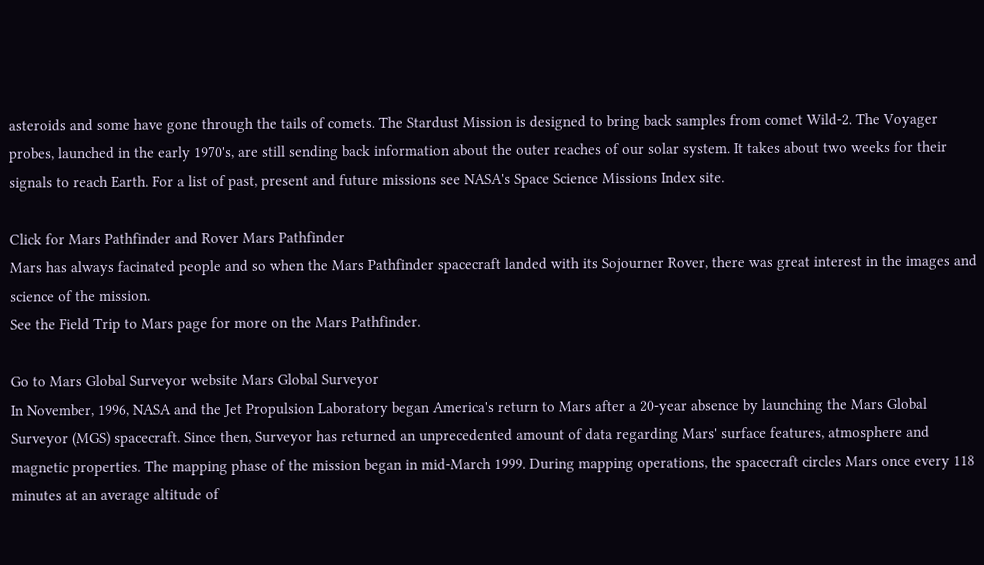asteroids and some have gone through the tails of comets. The Stardust Mission is designed to bring back samples from comet Wild-2. The Voyager probes, launched in the early 1970's, are still sending back information about the outer reaches of our solar system. It takes about two weeks for their signals to reach Earth. For a list of past, present and future missions see NASA's Space Science Missions Index site.

Click for Mars Pathfinder and Rover Mars Pathfinder
Mars has always facinated people and so when the Mars Pathfinder spacecraft landed with its Sojourner Rover, there was great interest in the images and science of the mission.
See the Field Trip to Mars page for more on the Mars Pathfinder.

Go to Mars Global Surveyor website Mars Global Surveyor
In November, 1996, NASA and the Jet Propulsion Laboratory began America's return to Mars after a 20-year absence by launching the Mars Global Surveyor (MGS) spacecraft. Since then, Surveyor has returned an unprecedented amount of data regarding Mars' surface features, atmosphere and magnetic properties. The mapping phase of the mission began in mid-March 1999. During mapping operations, the spacecraft circles Mars once every 118 minutes at an average altitude of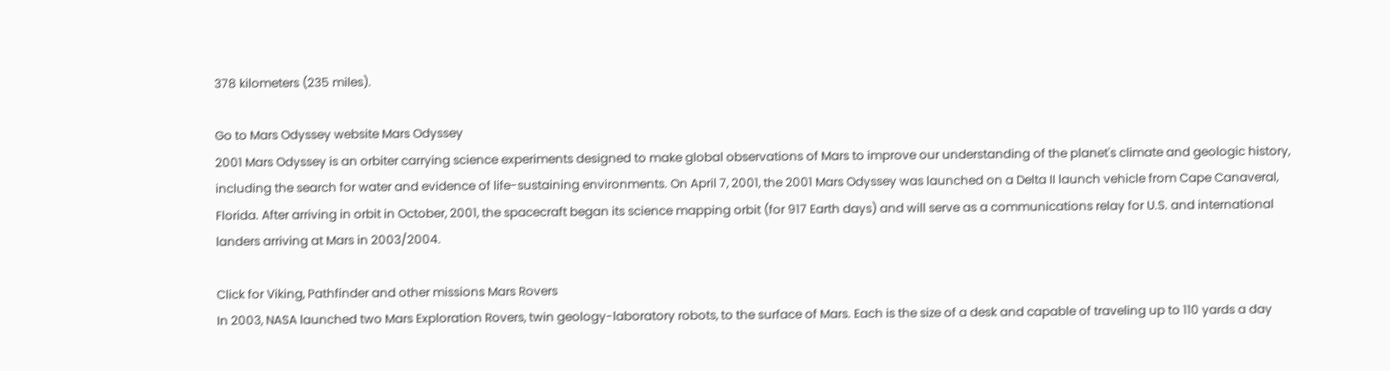378 kilometers (235 miles).

Go to Mars Odyssey website Mars Odyssey
2001 Mars Odyssey is an orbiter carrying science experiments designed to make global observations of Mars to improve our understanding of the planet's climate and geologic history, including the search for water and evidence of life-sustaining environments. On April 7, 2001, the 2001 Mars Odyssey was launched on a Delta II launch vehicle from Cape Canaveral, Florida. After arriving in orbit in October, 2001, the spacecraft began its science mapping orbit (for 917 Earth days) and will serve as a communications relay for U.S. and international landers arriving at Mars in 2003/2004.

Click for Viking, Pathfinder and other missions Mars Rovers
In 2003, NASA launched two Mars Exploration Rovers, twin geology-laboratory robots, to the surface of Mars. Each is the size of a desk and capable of traveling up to 110 yards a day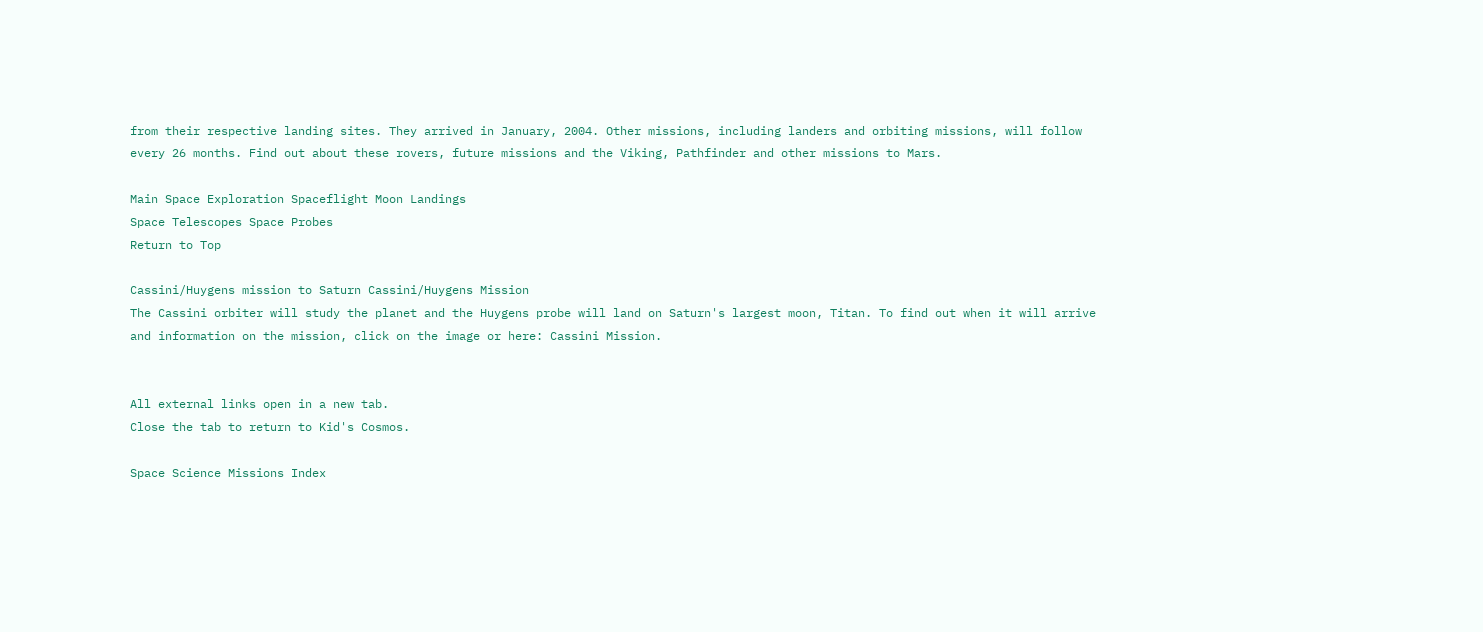from their respective landing sites. They arrived in January, 2004. Other missions, including landers and orbiting missions, will follow every 26 months. Find out about these rovers, future missions and the Viking, Pathfinder and other missions to Mars.

Main Space Exploration Spaceflight Moon Landings
Space Telescopes Space Probes
Return to Top

Cassini/Huygens mission to Saturn Cassini/Huygens Mission
The Cassini orbiter will study the planet and the Huygens probe will land on Saturn's largest moon, Titan. To find out when it will arrive and information on the mission, click on the image or here: Cassini Mission.


All external links open in a new tab.
Close the tab to return to Kid's Cosmos.

Space Science Missions Index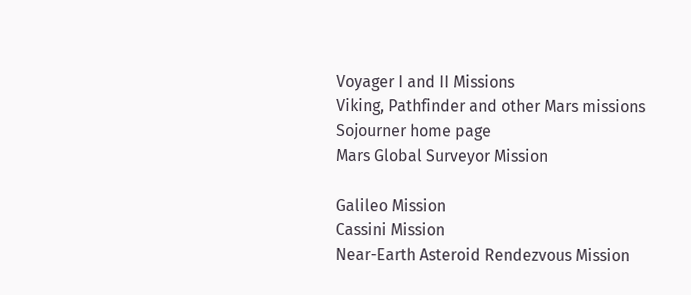Voyager I and II Missions
Viking, Pathfinder and other Mars missions
Sojourner home page
Mars Global Surveyor Mission

Galileo Mission
Cassini Mission
Near-Earth Asteroid Rendezvous Mission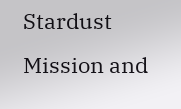Stardust Mission and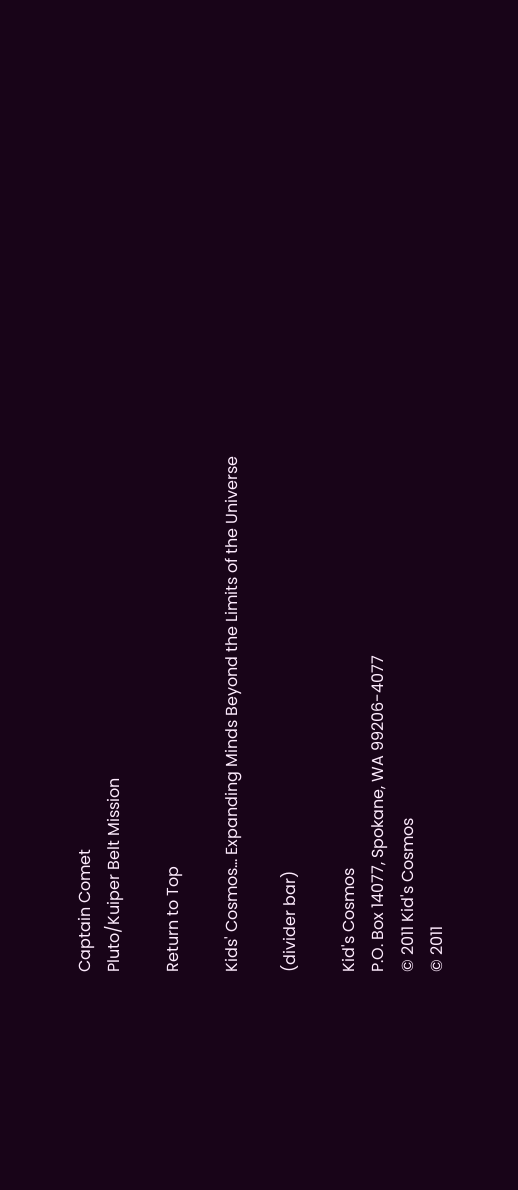Captain Comet
Pluto/Kuiper Belt Mission

Return to Top

Kids' Cosmos… Expanding Minds Beyond the Limits of the Universe

(divider bar)

Kid's Cosmos
P.O. Box 14077, Spokane, WA 99206-4077
© 2011 Kid's Cosmos
© 2011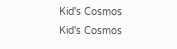Kid's Cosmos
Kid's Cosmos